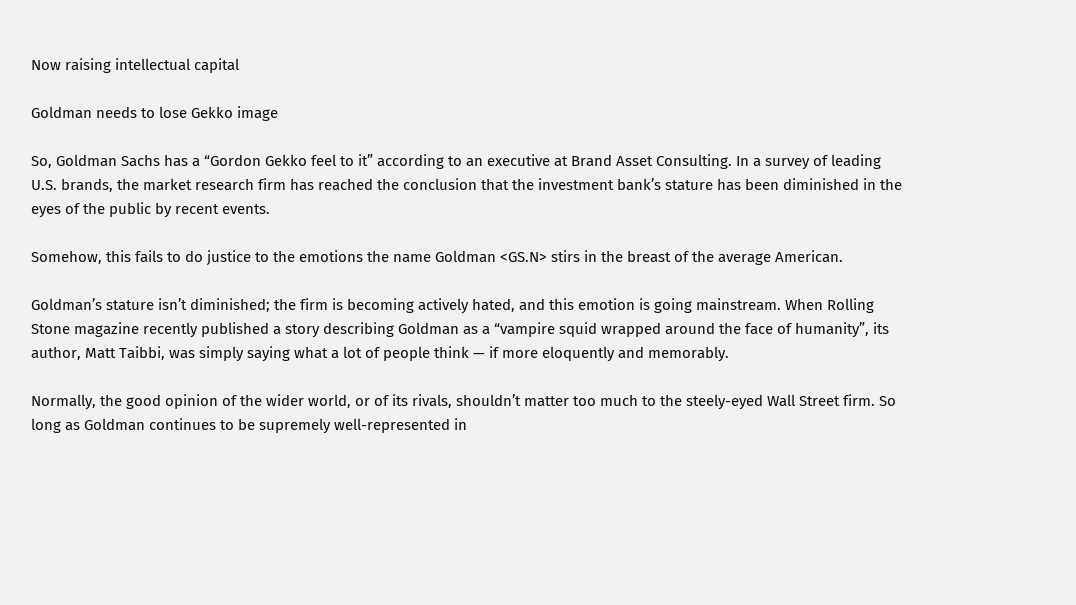Now raising intellectual capital

Goldman needs to lose Gekko image

So, Goldman Sachs has a “Gordon Gekko feel to it” according to an executive at Brand Asset Consulting. In a survey of leading U.S. brands, the market research firm has reached the conclusion that the investment bank’s stature has been diminished in the eyes of the public by recent events.

Somehow, this fails to do justice to the emotions the name Goldman <GS.N> stirs in the breast of the average American.

Goldman’s stature isn’t diminished; the firm is becoming actively hated, and this emotion is going mainstream. When Rolling Stone magazine recently published a story describing Goldman as a “vampire squid wrapped around the face of humanity”, its author, Matt Taibbi, was simply saying what a lot of people think — if more eloquently and memorably.

Normally, the good opinion of the wider world, or of its rivals, shouldn’t matter too much to the steely-eyed Wall Street firm. So long as Goldman continues to be supremely well-represented in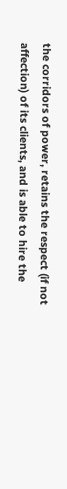the corridors of power, retains the respect (if not affection) of its clients, and is able to hire the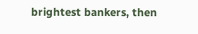brightest bankers, then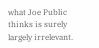what Joe Public thinks is surely largely irrelevant.